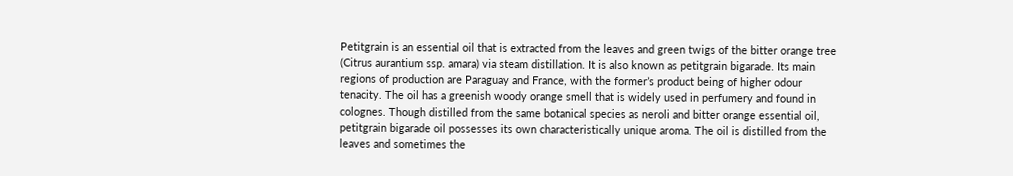Petitgrain is an essential oil that is extracted from the leaves and green twigs of the bitter orange tree (Citrus aurantium ssp. amara) via steam distillation. It is also known as petitgrain bigarade. Its main regions of production are Paraguay and France, with the former’s product being of higher odour tenacity. The oil has a greenish woody orange smell that is widely used in perfumery and found in colognes. Though distilled from the same botanical species as neroli and bitter orange essential oil, petitgrain bigarade oil possesses its own characteristically unique aroma. The oil is distilled from the leaves and sometimes the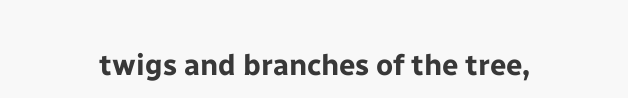twigs and branches of the tree,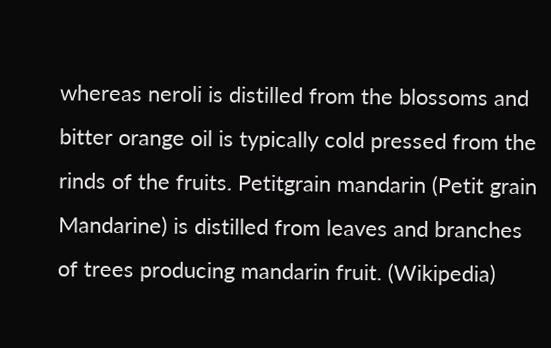whereas neroli is distilled from the blossoms and bitter orange oil is typically cold pressed from the rinds of the fruits. Petitgrain mandarin (Petit grain Mandarine) is distilled from leaves and branches of trees producing mandarin fruit. (Wikipedia)